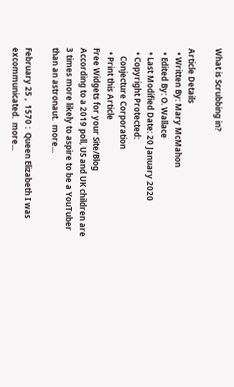What is Scrubbing in?

Article Details
  • Written By: Mary McMahon
  • Edited By: O. Wallace
  • Last Modified Date: 20 January 2020
  • Copyright Protected:
    Conjecture Corporation
  • Print this Article
Free Widgets for your Site/Blog
According to a 2019 poll, US and UK children are 3 times more likely to aspire to be a YouTuber than an astronaut.  more...

February 25 ,  1570 :  Queen Elizabeth I was excommunicated.  more...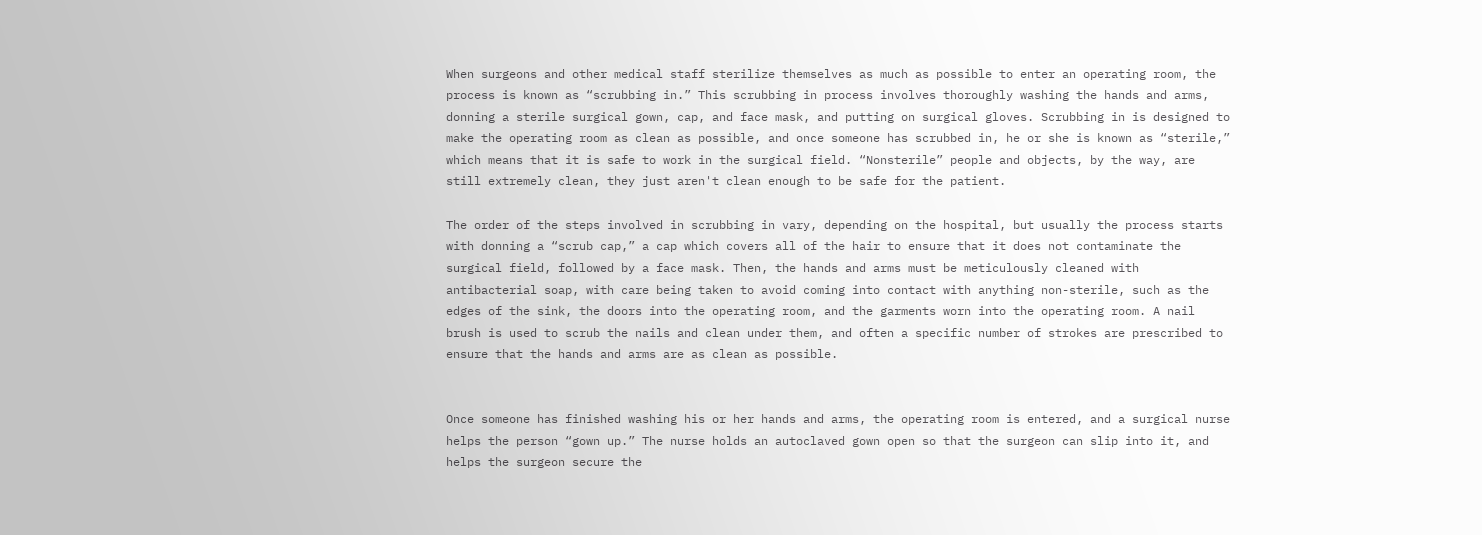When surgeons and other medical staff sterilize themselves as much as possible to enter an operating room, the process is known as “scrubbing in.” This scrubbing in process involves thoroughly washing the hands and arms, donning a sterile surgical gown, cap, and face mask, and putting on surgical gloves. Scrubbing in is designed to make the operating room as clean as possible, and once someone has scrubbed in, he or she is known as “sterile,” which means that it is safe to work in the surgical field. “Nonsterile” people and objects, by the way, are still extremely clean, they just aren't clean enough to be safe for the patient.

The order of the steps involved in scrubbing in vary, depending on the hospital, but usually the process starts with donning a “scrub cap,” a cap which covers all of the hair to ensure that it does not contaminate the surgical field, followed by a face mask. Then, the hands and arms must be meticulously cleaned with antibacterial soap, with care being taken to avoid coming into contact with anything non-sterile, such as the edges of the sink, the doors into the operating room, and the garments worn into the operating room. A nail brush is used to scrub the nails and clean under them, and often a specific number of strokes are prescribed to ensure that the hands and arms are as clean as possible.


Once someone has finished washing his or her hands and arms, the operating room is entered, and a surgical nurse helps the person “gown up.” The nurse holds an autoclaved gown open so that the surgeon can slip into it, and helps the surgeon secure the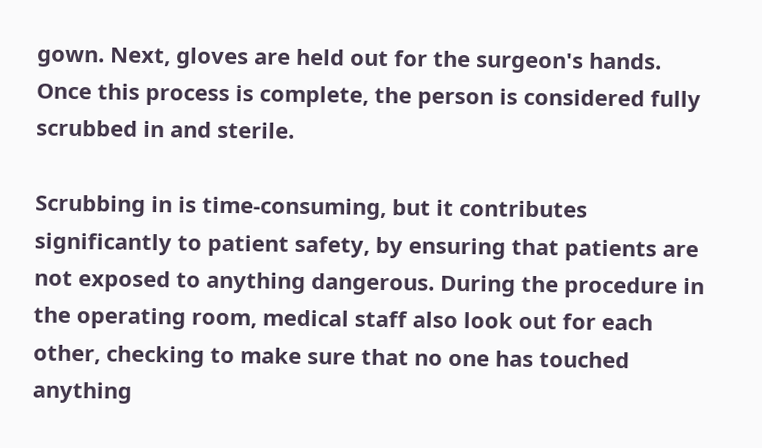gown. Next, gloves are held out for the surgeon's hands. Once this process is complete, the person is considered fully scrubbed in and sterile.

Scrubbing in is time-consuming, but it contributes significantly to patient safety, by ensuring that patients are not exposed to anything dangerous. During the procedure in the operating room, medical staff also look out for each other, checking to make sure that no one has touched anything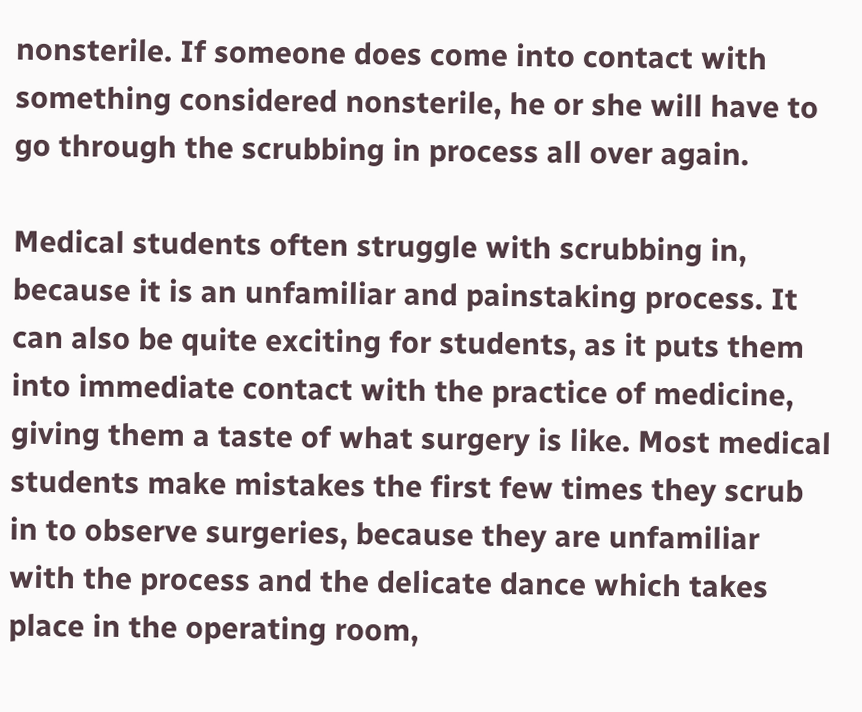nonsterile. If someone does come into contact with something considered nonsterile, he or she will have to go through the scrubbing in process all over again.

Medical students often struggle with scrubbing in, because it is an unfamiliar and painstaking process. It can also be quite exciting for students, as it puts them into immediate contact with the practice of medicine, giving them a taste of what surgery is like. Most medical students make mistakes the first few times they scrub in to observe surgeries, because they are unfamiliar with the process and the delicate dance which takes place in the operating room,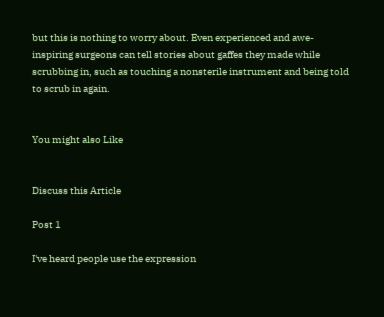but this is nothing to worry about. Even experienced and awe-inspiring surgeons can tell stories about gaffes they made while scrubbing in, such as touching a nonsterile instrument and being told to scrub in again.


You might also Like


Discuss this Article

Post 1

I've heard people use the expression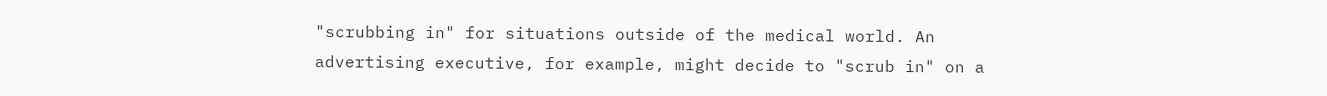"scrubbing in" for situations outside of the medical world. An advertising executive, for example, might decide to "scrub in" on a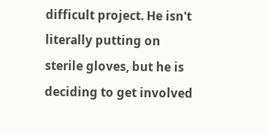difficult project. He isn't literally putting on sterile gloves, but he is deciding to get involved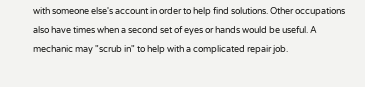with someone else's account in order to help find solutions. Other occupations also have times when a second set of eyes or hands would be useful. A mechanic may "scrub in" to help with a complicated repair job.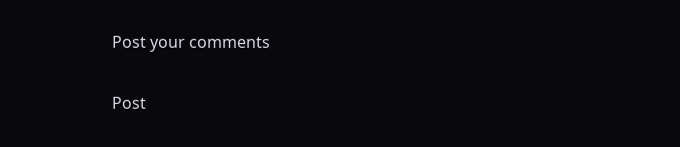Post your comments

Post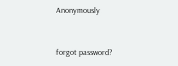Anonymously


forgot password?